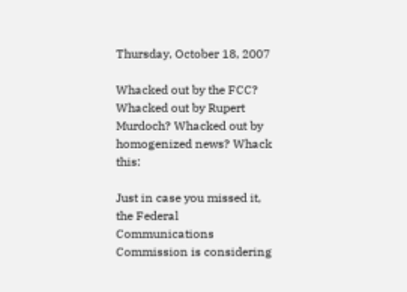Thursday, October 18, 2007

Whacked out by the FCC? Whacked out by Rupert Murdoch? Whacked out by homogenized news? Whack this:

Just in case you missed it, the Federal Communications Commission is considering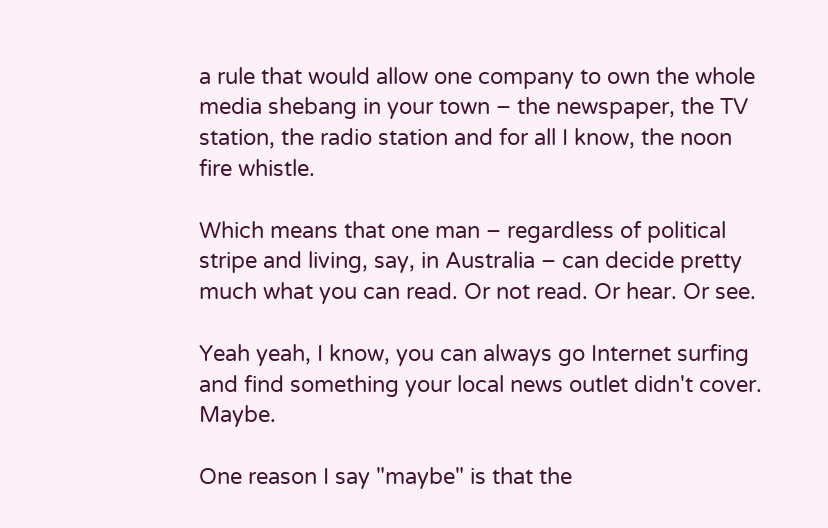a rule that would allow one company to own the whole media shebang in your town – the newspaper, the TV station, the radio station and for all I know, the noon fire whistle.

Which means that one man – regardless of political stripe and living, say, in Australia – can decide pretty much what you can read. Or not read. Or hear. Or see.

Yeah yeah, I know, you can always go Internet surfing and find something your local news outlet didn't cover. Maybe.

One reason I say "maybe" is that the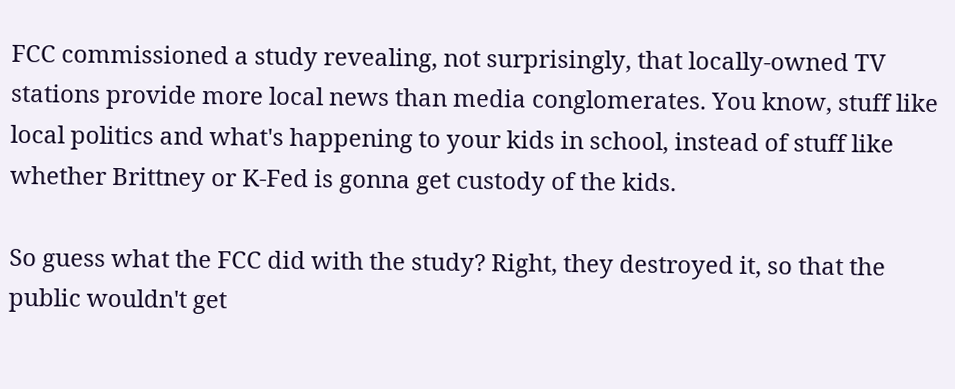FCC commissioned a study revealing, not surprisingly, that locally-owned TV stations provide more local news than media conglomerates. You know, stuff like local politics and what's happening to your kids in school, instead of stuff like whether Brittney or K-Fed is gonna get custody of the kids.

So guess what the FCC did with the study? Right, they destroyed it, so that the public wouldn't get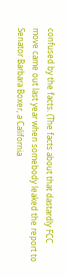confused by the facts. (The facts about that dastardly FCC move came out last year when somebody leaked the report to Senator Barbara Boxer, a California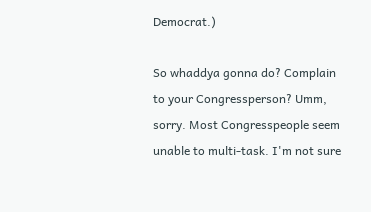Democrat.)

So whaddya gonna do? Complain to your Congressperson? Umm, sorry. Most Congresspeople seem unable to multi-task. I'm not sure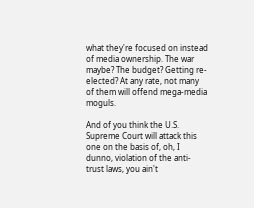what they're focused on instead of media ownership. The war maybe? The budget? Getting re-elected? At any rate, not many of them will offend mega-media moguls.

And of you think the U.S. Supreme Court will attack this one on the basis of, oh, I dunno, violation of the anti-trust laws, you ain't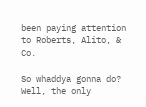been paying attention to Roberts, Alito, & Co.

So whaddya gonna do? Well, the only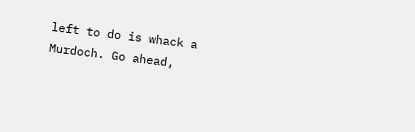left to do is whack a Murdoch. Go ahead,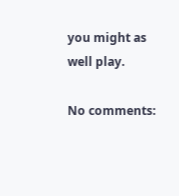you might as well play.

No comments: